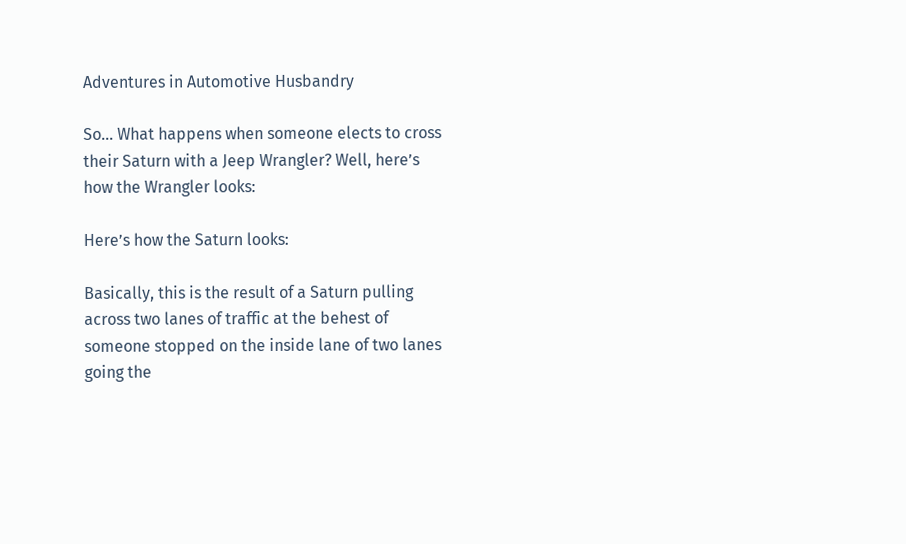Adventures in Automotive Husbandry

So… What happens when someone elects to cross their Saturn with a Jeep Wrangler? Well, here’s how the Wrangler looks:

Here’s how the Saturn looks:

Basically, this is the result of a Saturn pulling across two lanes of traffic at the behest of someone stopped on the inside lane of two lanes going the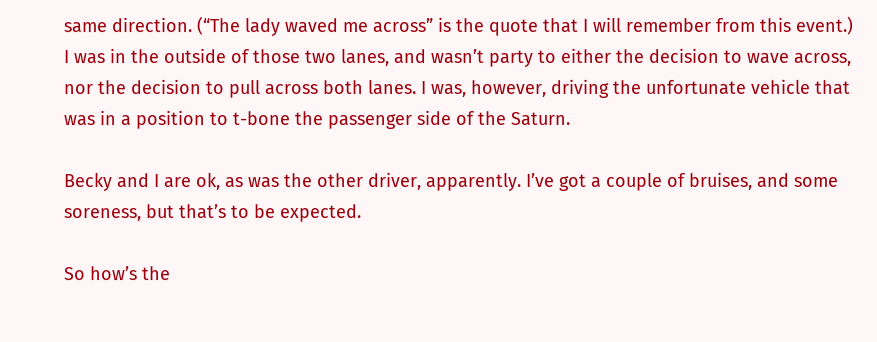same direction. (“The lady waved me across” is the quote that I will remember from this event.) I was in the outside of those two lanes, and wasn’t party to either the decision to wave across, nor the decision to pull across both lanes. I was, however, driving the unfortunate vehicle that was in a position to t-bone the passenger side of the Saturn.

Becky and I are ok, as was the other driver, apparently. I’ve got a couple of bruises, and some soreness, but that’s to be expected.

So how’s the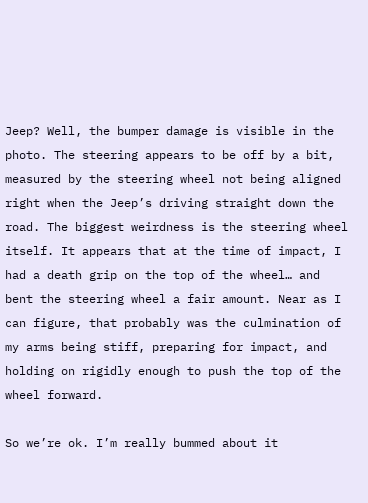Jeep? Well, the bumper damage is visible in the photo. The steering appears to be off by a bit, measured by the steering wheel not being aligned right when the Jeep’s driving straight down the road. The biggest weirdness is the steering wheel itself. It appears that at the time of impact, I had a death grip on the top of the wheel… and bent the steering wheel a fair amount. Near as I can figure, that probably was the culmination of my arms being stiff, preparing for impact, and holding on rigidly enough to push the top of the wheel forward.

So we’re ok. I’m really bummed about it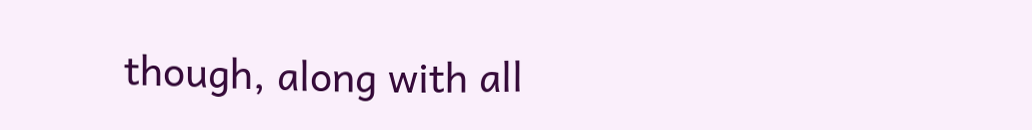though, along with all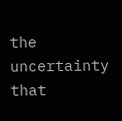the uncertainty that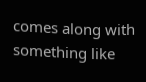comes along with something like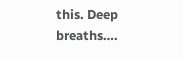this. Deep breaths….